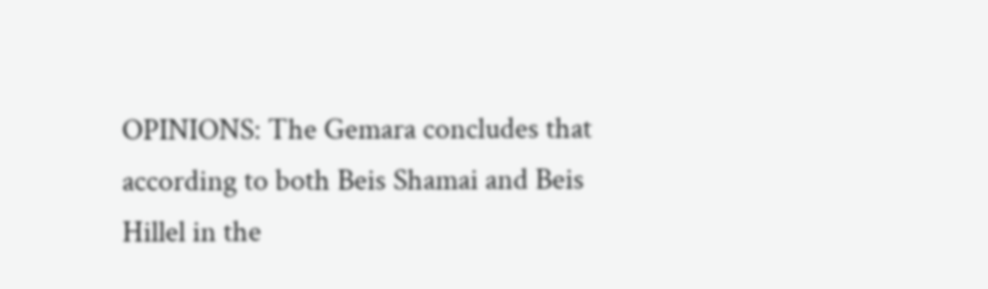OPINIONS: The Gemara concludes that according to both Beis Shamai and Beis Hillel in the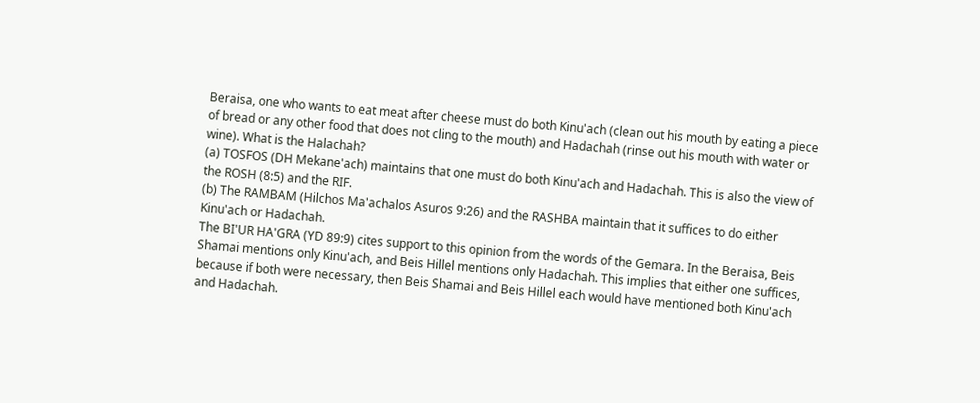Beraisa, one who wants to eat meat after cheese must do both Kinu'ach (clean out his mouth by eating a piece of bread or any other food that does not cling to the mouth) and Hadachah (rinse out his mouth with water or wine). What is the Halachah?
(a) TOSFOS (DH Mekane'ach) maintains that one must do both Kinu'ach and Hadachah. This is also the view of the ROSH (8:5) and the RIF.
(b) The RAMBAM (Hilchos Ma'achalos Asuros 9:26) and the RASHBA maintain that it suffices to do either Kinu'ach or Hadachah.
The BI'UR HA'GRA (YD 89:9) cites support to this opinion from the words of the Gemara. In the Beraisa, Beis Shamai mentions only Kinu'ach, and Beis Hillel mentions only Hadachah. This implies that either one suffices, because if both were necessary, then Beis Shamai and Beis Hillel each would have mentioned both Kinu'ach and Hadachah.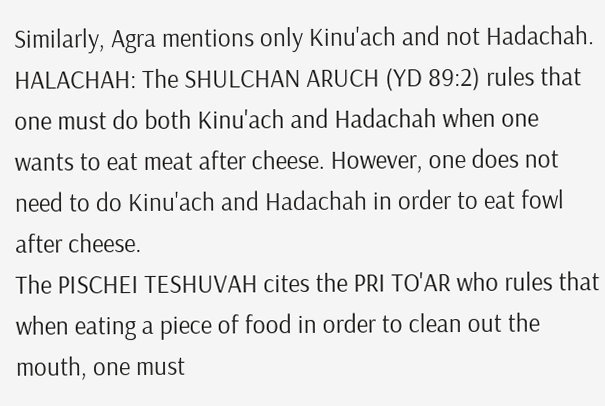Similarly, Agra mentions only Kinu'ach and not Hadachah.
HALACHAH: The SHULCHAN ARUCH (YD 89:2) rules that one must do both Kinu'ach and Hadachah when one wants to eat meat after cheese. However, one does not need to do Kinu'ach and Hadachah in order to eat fowl after cheese.
The PISCHEI TESHUVAH cites the PRI TO'AR who rules that when eating a piece of food in order to clean out the mouth, one must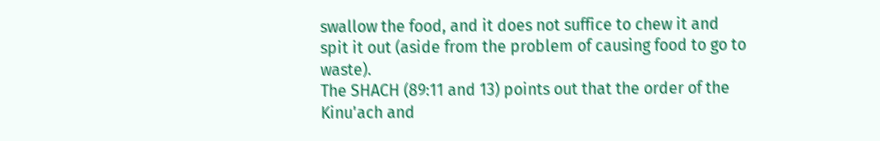swallow the food, and it does not suffice to chew it and spit it out (aside from the problem of causing food to go to waste).
The SHACH (89:11 and 13) points out that the order of the Kinu'ach and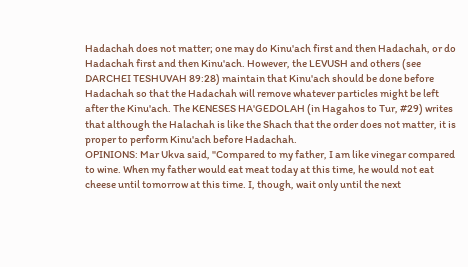Hadachah does not matter; one may do Kinu'ach first and then Hadachah, or do Hadachah first and then Kinu'ach. However, the LEVUSH and others (see DARCHEI TESHUVAH 89:28) maintain that Kinu'ach should be done before Hadachah so that the Hadachah will remove whatever particles might be left after the Kinu'ach. The KENESES HA'GEDOLAH (in Hagahos to Tur, #29) writes that although the Halachah is like the Shach that the order does not matter, it is proper to perform Kinu'ach before Hadachah.
OPINIONS: Mar Ukva said, "Compared to my father, I am like vinegar compared to wine. When my father would eat meat today at this time, he would not eat cheese until tomorrow at this time. I, though, wait only until the next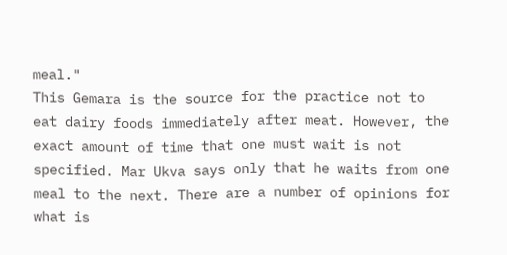meal."
This Gemara is the source for the practice not to eat dairy foods immediately after meat. However, the exact amount of time that one must wait is not specified. Mar Ukva says only that he waits from one meal to the next. There are a number of opinions for what is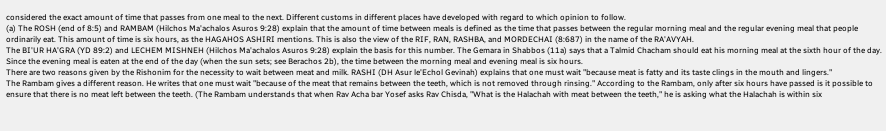considered the exact amount of time that passes from one meal to the next. Different customs in different places have developed with regard to which opinion to follow.
(a) The ROSH (end of 8:5) and RAMBAM (Hilchos Ma'achalos Asuros 9:28) explain that the amount of time between meals is defined as the time that passes between the regular morning meal and the regular evening meal that people ordinarily eat. This amount of time is six hours, as the HAGAHOS ASHIRI mentions. This is also the view of the RIF, RAN, RASHBA, and MORDECHAI (8:687) in the name of the RA'AVYAH.
The BI'UR HA'GRA (YD 89:2) and LECHEM MISHNEH (Hilchos Ma'achalos Asuros 9:28) explain the basis for this number. The Gemara in Shabbos (11a) says that a Talmid Chacham should eat his morning meal at the sixth hour of the day. Since the evening meal is eaten at the end of the day (when the sun sets; see Berachos 2b), the time between the morning meal and evening meal is six hours.
There are two reasons given by the Rishonim for the necessity to wait between meat and milk. RASHI (DH Asur le'Echol Gevinah) explains that one must wait "because meat is fatty and its taste clings in the mouth and lingers."
The Rambam gives a different reason. He writes that one must wait "because of the meat that remains between the teeth, which is not removed through rinsing." According to the Rambam, only after six hours have passed is it possible to ensure that there is no meat left between the teeth. (The Rambam understands that when Rav Acha bar Yosef asks Rav Chisda, "What is the Halachah with meat between the teeth," he is asking what the Halachah is within six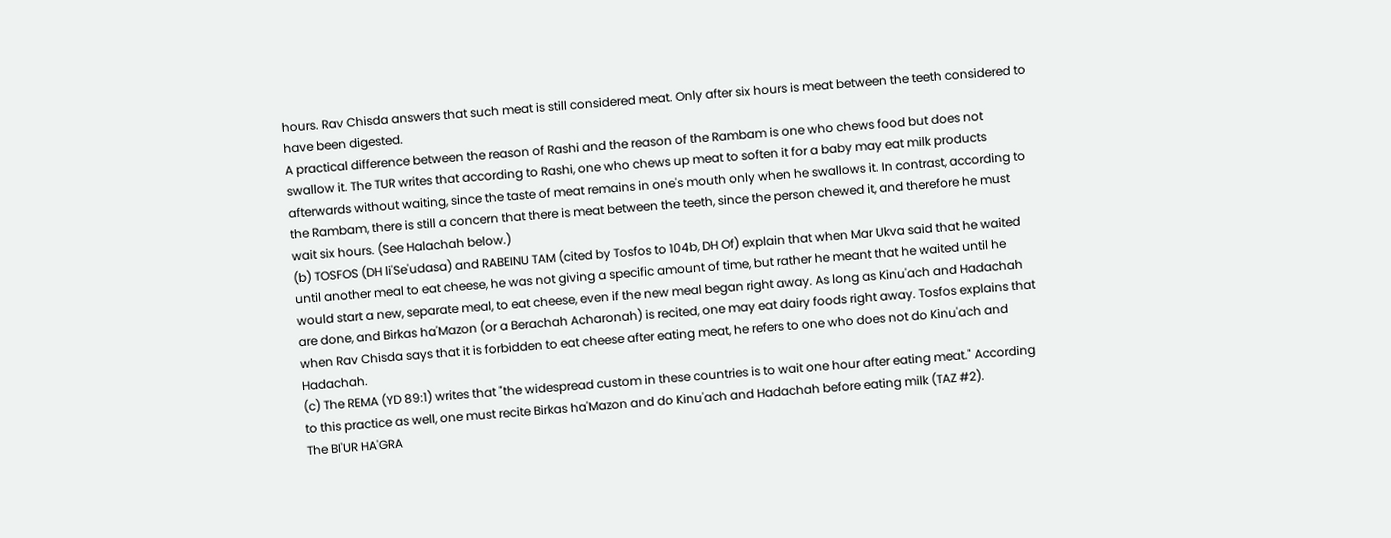hours. Rav Chisda answers that such meat is still considered meat. Only after six hours is meat between the teeth considered to have been digested.
A practical difference between the reason of Rashi and the reason of the Rambam is one who chews food but does not swallow it. The TUR writes that according to Rashi, one who chews up meat to soften it for a baby may eat milk products afterwards without waiting, since the taste of meat remains in one's mouth only when he swallows it. In contrast, according to the Rambam, there is still a concern that there is meat between the teeth, since the person chewed it, and therefore he must wait six hours. (See Halachah below.)
(b) TOSFOS (DH li'Se'udasa) and RABEINU TAM (cited by Tosfos to 104b, DH Of) explain that when Mar Ukva said that he waited until another meal to eat cheese, he was not giving a specific amount of time, but rather he meant that he waited until he would start a new, separate meal, to eat cheese, even if the new meal began right away. As long as Kinu'ach and Hadachah are done, and Birkas ha'Mazon (or a Berachah Acharonah) is recited, one may eat dairy foods right away. Tosfos explains that when Rav Chisda says that it is forbidden to eat cheese after eating meat, he refers to one who does not do Kinu'ach and Hadachah.
(c) The REMA (YD 89:1) writes that "the widespread custom in these countries is to wait one hour after eating meat." According to this practice as well, one must recite Birkas ha'Mazon and do Kinu'ach and Hadachah before eating milk (TAZ #2).
The BI'UR HA'GRA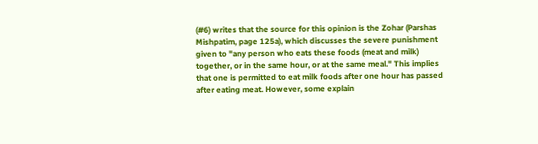(#6) writes that the source for this opinion is the Zohar (Parshas Mishpatim, page 125a), which discusses the severe punishment given to "any person who eats these foods (meat and milk) together, or in the same hour, or at the same meal." This implies that one is permitted to eat milk foods after one hour has passed after eating meat. However, some explain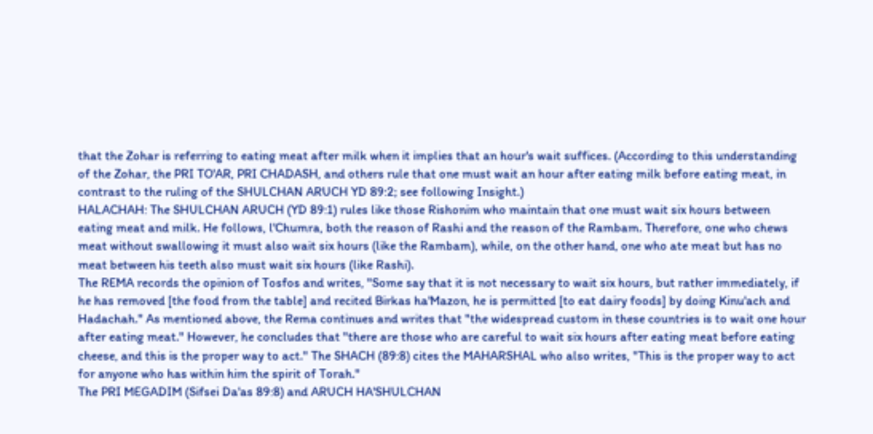that the Zohar is referring to eating meat after milk when it implies that an hour's wait suffices. (According to this understanding of the Zohar, the PRI TO'AR, PRI CHADASH, and others rule that one must wait an hour after eating milk before eating meat, in contrast to the ruling of the SHULCHAN ARUCH YD 89:2; see following Insight.)
HALACHAH: The SHULCHAN ARUCH (YD 89:1) rules like those Rishonim who maintain that one must wait six hours between eating meat and milk. He follows, l'Chumra, both the reason of Rashi and the reason of the Rambam. Therefore, one who chews meat without swallowing it must also wait six hours (like the Rambam), while, on the other hand, one who ate meat but has no meat between his teeth also must wait six hours (like Rashi).
The REMA records the opinion of Tosfos and writes, "Some say that it is not necessary to wait six hours, but rather immediately, if he has removed [the food from the table] and recited Birkas ha'Mazon, he is permitted [to eat dairy foods] by doing Kinu'ach and Hadachah." As mentioned above, the Rema continues and writes that "the widespread custom in these countries is to wait one hour after eating meat." However, he concludes that "there are those who are careful to wait six hours after eating meat before eating cheese, and this is the proper way to act." The SHACH (89:8) cites the MAHARSHAL who also writes, "This is the proper way to act for anyone who has within him the spirit of Torah."
The PRI MEGADIM (Sifsei Da'as 89:8) and ARUCH HA'SHULCHAN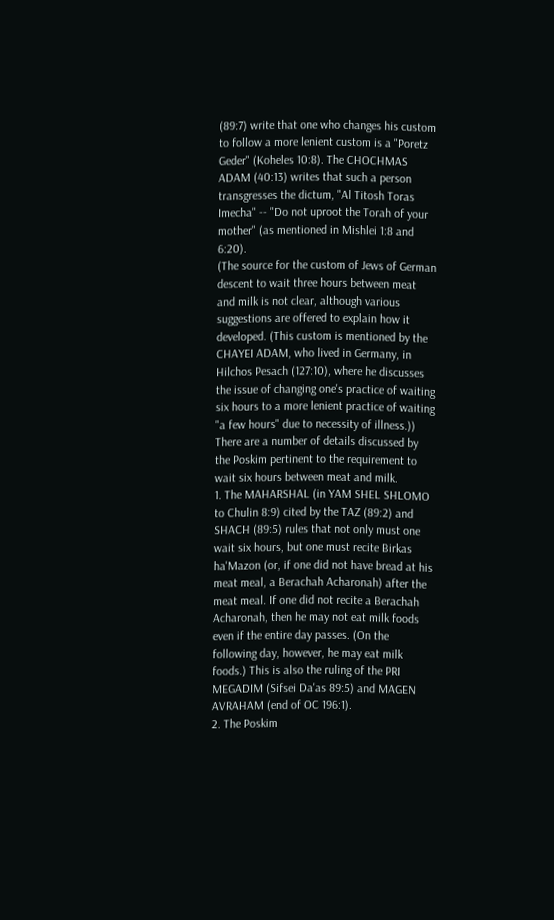(89:7) write that one who changes his custom to follow a more lenient custom is a "Poretz Geder" (Koheles 10:8). The CHOCHMAS ADAM (40:13) writes that such a person transgresses the dictum, "Al Titosh Toras Imecha" -- "Do not uproot the Torah of your mother" (as mentioned in Mishlei 1:8 and 6:20).
(The source for the custom of Jews of German descent to wait three hours between meat and milk is not clear, although various suggestions are offered to explain how it developed. (This custom is mentioned by the CHAYEI ADAM, who lived in Germany, in Hilchos Pesach (127:10), where he discusses the issue of changing one's practice of waiting six hours to a more lenient practice of waiting "a few hours" due to necessity of illness.))
There are a number of details discussed by the Poskim pertinent to the requirement to wait six hours between meat and milk.
1. The MAHARSHAL (in YAM SHEL SHLOMO to Chulin 8:9) cited by the TAZ (89:2) and SHACH (89:5) rules that not only must one wait six hours, but one must recite Birkas ha'Mazon (or, if one did not have bread at his meat meal, a Berachah Acharonah) after the meat meal. If one did not recite a Berachah Acharonah, then he may not eat milk foods even if the entire day passes. (On the following day, however, he may eat milk foods.) This is also the ruling of the PRI MEGADIM (Sifsei Da'as 89:5) and MAGEN AVRAHAM (end of OC 196:1).
2. The Poskim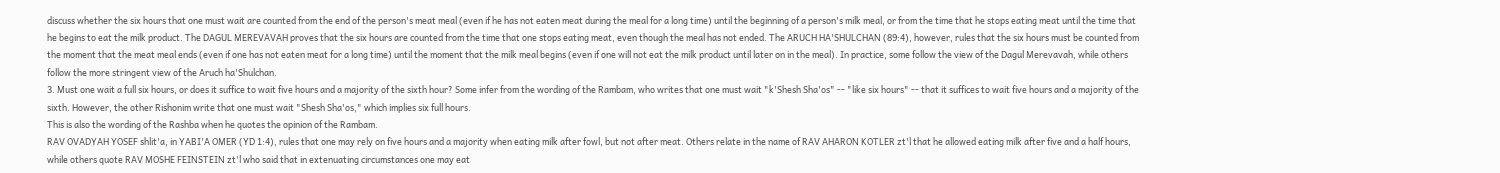discuss whether the six hours that one must wait are counted from the end of the person's meat meal (even if he has not eaten meat during the meal for a long time) until the beginning of a person's milk meal, or from the time that he stops eating meat until the time that he begins to eat the milk product. The DAGUL MEREVAVAH proves that the six hours are counted from the time that one stops eating meat, even though the meal has not ended. The ARUCH HA'SHULCHAN (89:4), however, rules that the six hours must be counted from the moment that the meat meal ends (even if one has not eaten meat for a long time) until the moment that the milk meal begins (even if one will not eat the milk product until later on in the meal). In practice, some follow the view of the Dagul Merevavah, while others follow the more stringent view of the Aruch ha'Shulchan.
3. Must one wait a full six hours, or does it suffice to wait five hours and a majority of the sixth hour? Some infer from the wording of the Rambam, who writes that one must wait "k'Shesh Sha'os" -- "like six hours" -- that it suffices to wait five hours and a majority of the sixth. However, the other Rishonim write that one must wait "Shesh Sha'os," which implies six full hours.
This is also the wording of the Rashba when he quotes the opinion of the Rambam.
RAV OVADYAH YOSEF shlit'a, in YABI'A OMER (YD 1:4), rules that one may rely on five hours and a majority when eating milk after fowl, but not after meat. Others relate in the name of RAV AHARON KOTLER zt'l that he allowed eating milk after five and a half hours, while others quote RAV MOSHE FEINSTEIN zt'l who said that in extenuating circumstances one may eat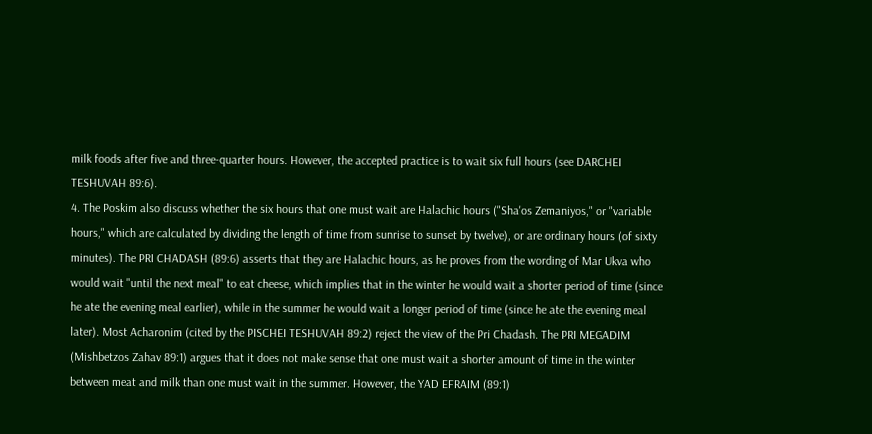milk foods after five and three-quarter hours. However, the accepted practice is to wait six full hours (see DARCHEI TESHUVAH 89:6).
4. The Poskim also discuss whether the six hours that one must wait are Halachic hours ("Sha'os Zemaniyos," or "variable hours," which are calculated by dividing the length of time from sunrise to sunset by twelve), or are ordinary hours (of sixty minutes). The PRI CHADASH (89:6) asserts that they are Halachic hours, as he proves from the wording of Mar Ukva who would wait "until the next meal" to eat cheese, which implies that in the winter he would wait a shorter period of time (since he ate the evening meal earlier), while in the summer he would wait a longer period of time (since he ate the evening meal later). Most Acharonim (cited by the PISCHEI TESHUVAH 89:2) reject the view of the Pri Chadash. The PRI MEGADIM (Mishbetzos Zahav 89:1) argues that it does not make sense that one must wait a shorter amount of time in the winter between meat and milk than one must wait in the summer. However, the YAD EFRAIM (89:1)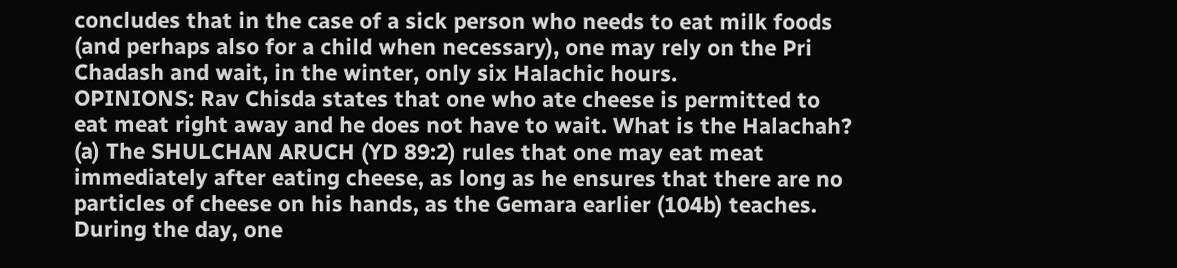concludes that in the case of a sick person who needs to eat milk foods (and perhaps also for a child when necessary), one may rely on the Pri Chadash and wait, in the winter, only six Halachic hours.
OPINIONS: Rav Chisda states that one who ate cheese is permitted to eat meat right away and he does not have to wait. What is the Halachah?
(a) The SHULCHAN ARUCH (YD 89:2) rules that one may eat meat immediately after eating cheese, as long as he ensures that there are no particles of cheese on his hands, as the Gemara earlier (104b) teaches. During the day, one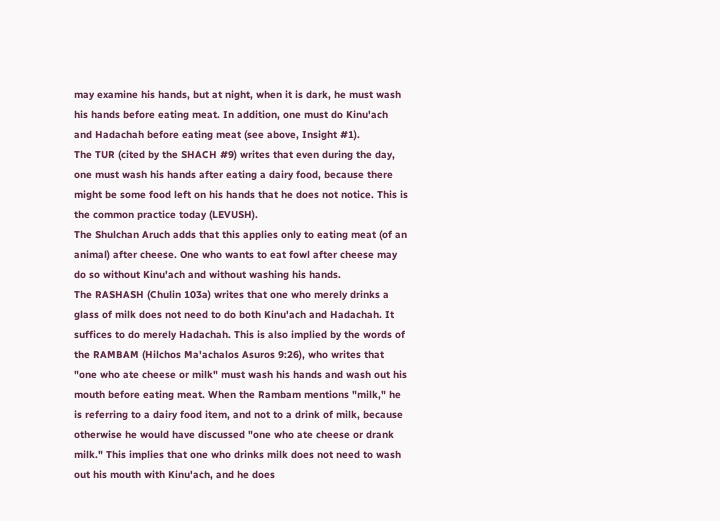may examine his hands, but at night, when it is dark, he must wash his hands before eating meat. In addition, one must do Kinu'ach and Hadachah before eating meat (see above, Insight #1).
The TUR (cited by the SHACH #9) writes that even during the day, one must wash his hands after eating a dairy food, because there might be some food left on his hands that he does not notice. This is the common practice today (LEVUSH).
The Shulchan Aruch adds that this applies only to eating meat (of an animal) after cheese. One who wants to eat fowl after cheese may do so without Kinu'ach and without washing his hands.
The RASHASH (Chulin 103a) writes that one who merely drinks a glass of milk does not need to do both Kinu'ach and Hadachah. It suffices to do merely Hadachah. This is also implied by the words of the RAMBAM (Hilchos Ma'achalos Asuros 9:26), who writes that "one who ate cheese or milk" must wash his hands and wash out his mouth before eating meat. When the Rambam mentions "milk," he is referring to a dairy food item, and not to a drink of milk, because otherwise he would have discussed "one who ate cheese or drank milk." This implies that one who drinks milk does not need to wash out his mouth with Kinu'ach, and he does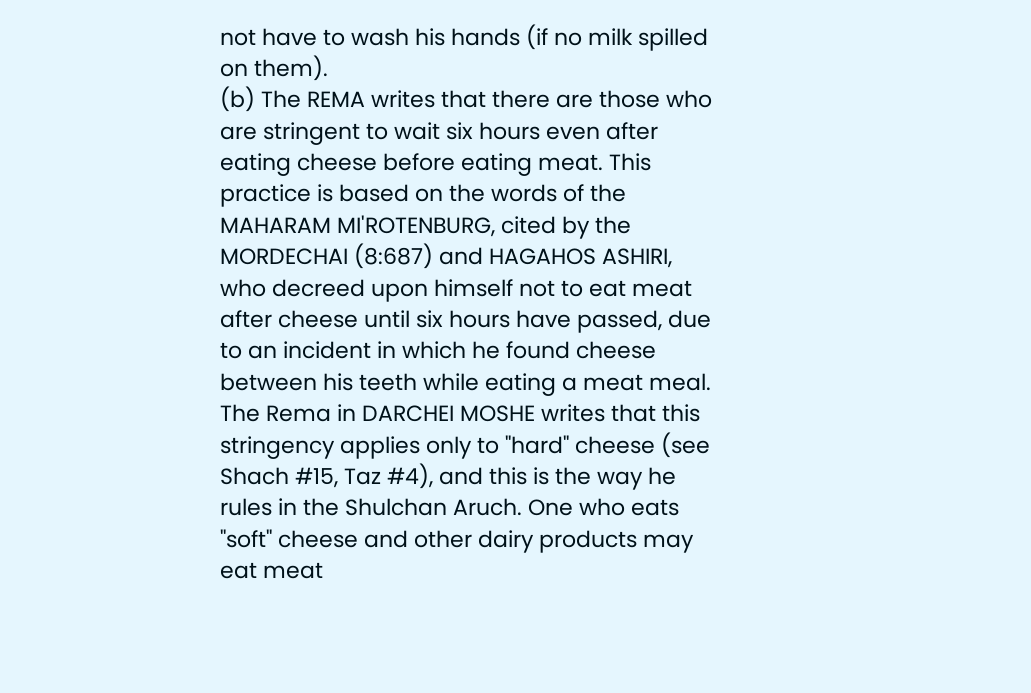not have to wash his hands (if no milk spilled on them).
(b) The REMA writes that there are those who are stringent to wait six hours even after eating cheese before eating meat. This practice is based on the words of the MAHARAM MI'ROTENBURG, cited by the MORDECHAI (8:687) and HAGAHOS ASHIRI, who decreed upon himself not to eat meat after cheese until six hours have passed, due to an incident in which he found cheese between his teeth while eating a meat meal.
The Rema in DARCHEI MOSHE writes that this stringency applies only to "hard" cheese (see Shach #15, Taz #4), and this is the way he rules in the Shulchan Aruch. One who eats "soft" cheese and other dairy products may eat meat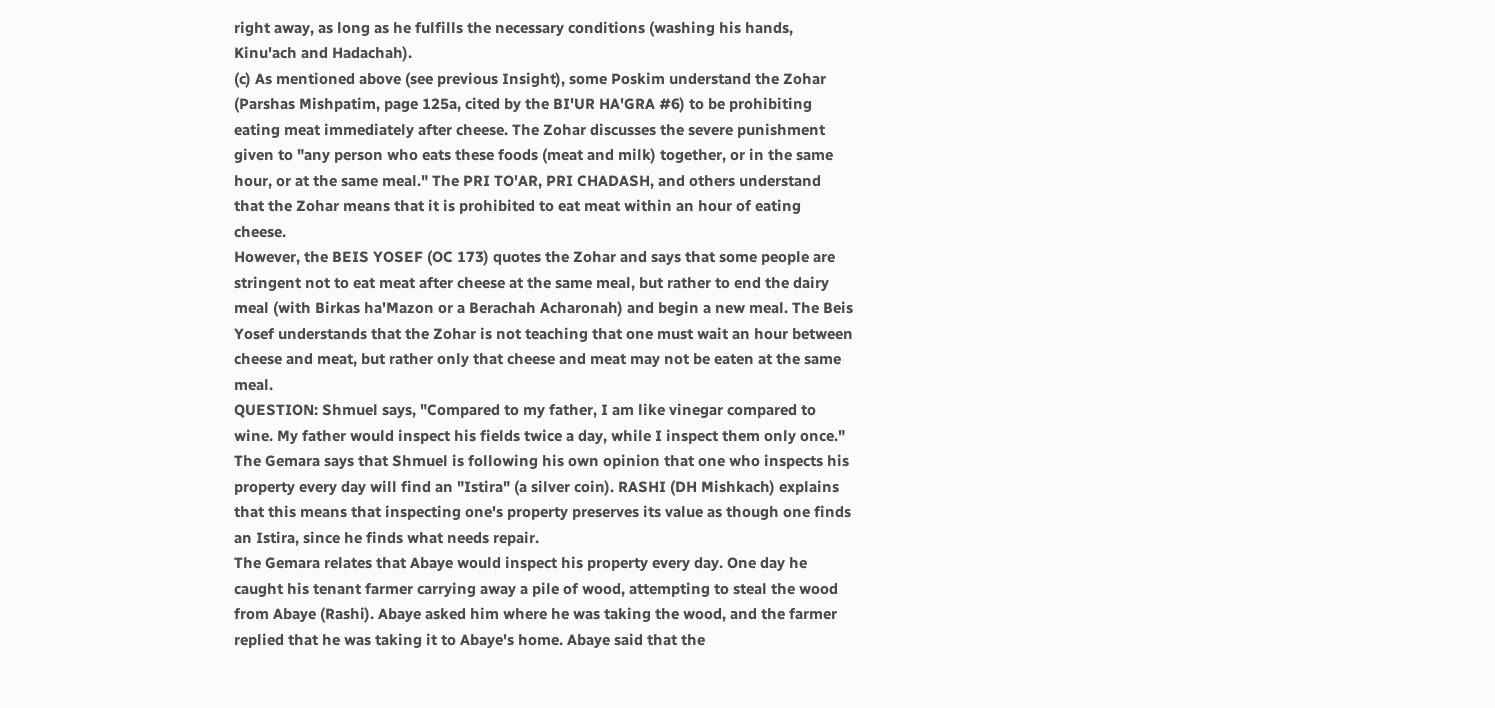right away, as long as he fulfills the necessary conditions (washing his hands, Kinu'ach and Hadachah).
(c) As mentioned above (see previous Insight), some Poskim understand the Zohar (Parshas Mishpatim, page 125a, cited by the BI'UR HA'GRA #6) to be prohibiting eating meat immediately after cheese. The Zohar discusses the severe punishment given to "any person who eats these foods (meat and milk) together, or in the same hour, or at the same meal." The PRI TO'AR, PRI CHADASH, and others understand that the Zohar means that it is prohibited to eat meat within an hour of eating cheese.
However, the BEIS YOSEF (OC 173) quotes the Zohar and says that some people are stringent not to eat meat after cheese at the same meal, but rather to end the dairy meal (with Birkas ha'Mazon or a Berachah Acharonah) and begin a new meal. The Beis Yosef understands that the Zohar is not teaching that one must wait an hour between cheese and meat, but rather only that cheese and meat may not be eaten at the same meal.
QUESTION: Shmuel says, "Compared to my father, I am like vinegar compared to wine. My father would inspect his fields twice a day, while I inspect them only once." The Gemara says that Shmuel is following his own opinion that one who inspects his property every day will find an "Istira" (a silver coin). RASHI (DH Mishkach) explains that this means that inspecting one's property preserves its value as though one finds an Istira, since he finds what needs repair.
The Gemara relates that Abaye would inspect his property every day. One day he caught his tenant farmer carrying away a pile of wood, attempting to steal the wood from Abaye (Rashi). Abaye asked him where he was taking the wood, and the farmer replied that he was taking it to Abaye's home. Abaye said that the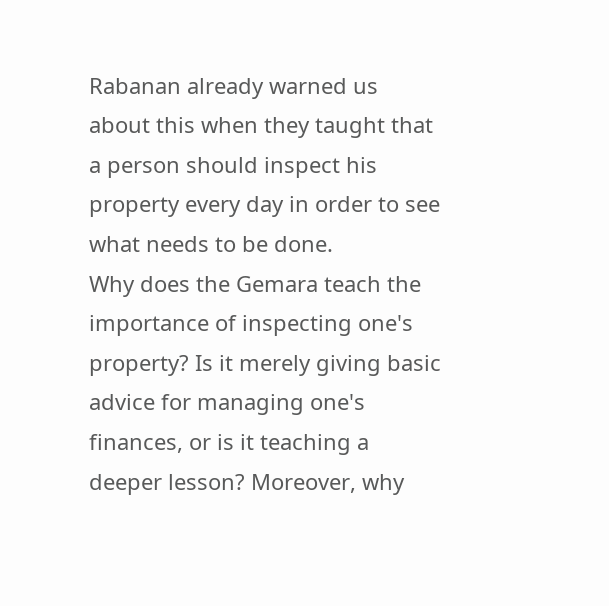Rabanan already warned us about this when they taught that a person should inspect his property every day in order to see what needs to be done.
Why does the Gemara teach the importance of inspecting one's property? Is it merely giving basic advice for managing one's finances, or is it teaching a deeper lesson? Moreover, why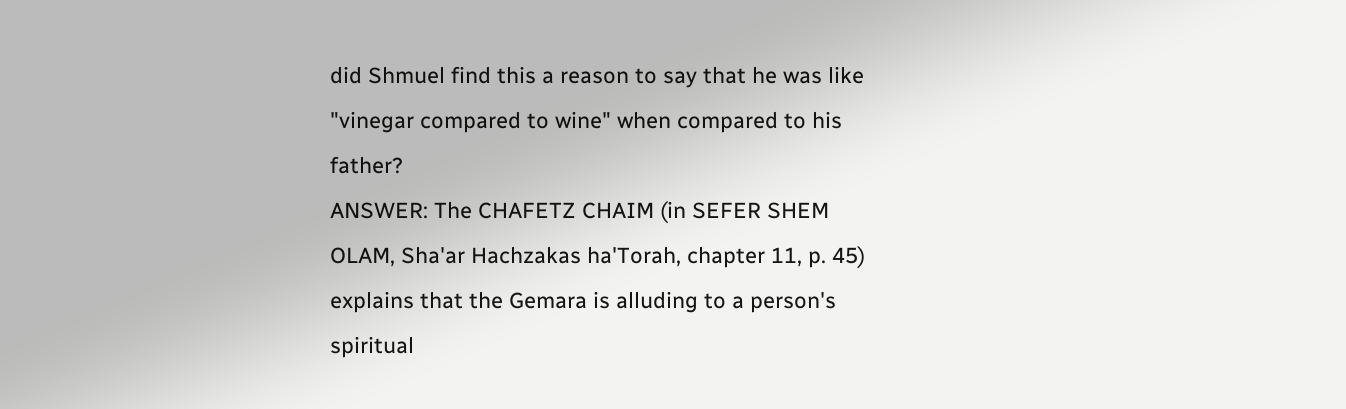did Shmuel find this a reason to say that he was like "vinegar compared to wine" when compared to his father?
ANSWER: The CHAFETZ CHAIM (in SEFER SHEM OLAM, Sha'ar Hachzakas ha'Torah, chapter 11, p. 45) explains that the Gemara is alluding to a person's spiritual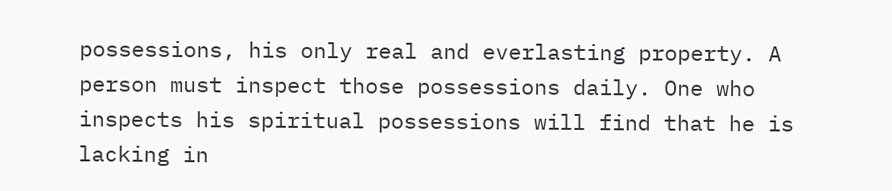possessions, his only real and everlasting property. A person must inspect those possessions daily. One who inspects his spiritual possessions will find that he is lacking in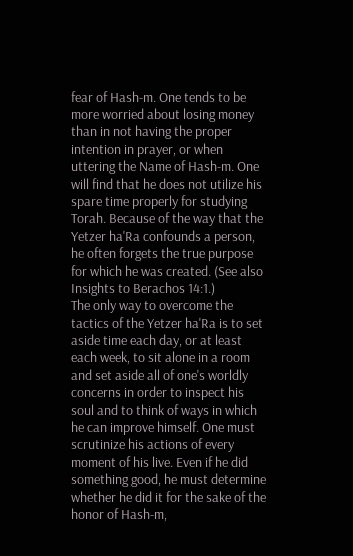fear of Hash-m. One tends to be more worried about losing money than in not having the proper intention in prayer, or when uttering the Name of Hash-m. One will find that he does not utilize his spare time properly for studying Torah. Because of the way that the Yetzer ha'Ra confounds a person, he often forgets the true purpose for which he was created. (See also Insights to Berachos 14:1.)
The only way to overcome the tactics of the Yetzer ha'Ra is to set aside time each day, or at least each week, to sit alone in a room and set aside all of one's worldly concerns in order to inspect his soul and to think of ways in which he can improve himself. One must scrutinize his actions of every moment of his live. Even if he did something good, he must determine whether he did it for the sake of the honor of Hash-m,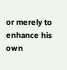or merely to enhance his own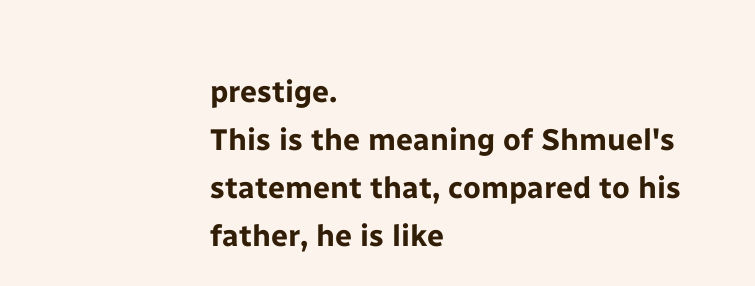prestige.
This is the meaning of Shmuel's statement that, compared to his father, he is like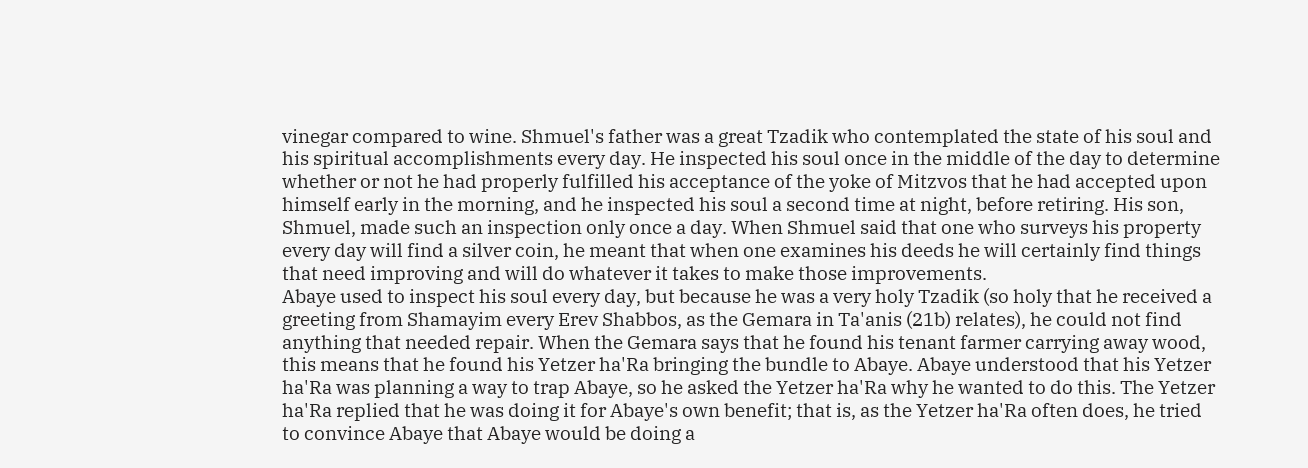vinegar compared to wine. Shmuel's father was a great Tzadik who contemplated the state of his soul and his spiritual accomplishments every day. He inspected his soul once in the middle of the day to determine whether or not he had properly fulfilled his acceptance of the yoke of Mitzvos that he had accepted upon himself early in the morning, and he inspected his soul a second time at night, before retiring. His son, Shmuel, made such an inspection only once a day. When Shmuel said that one who surveys his property every day will find a silver coin, he meant that when one examines his deeds he will certainly find things that need improving and will do whatever it takes to make those improvements.
Abaye used to inspect his soul every day, but because he was a very holy Tzadik (so holy that he received a greeting from Shamayim every Erev Shabbos, as the Gemara in Ta'anis (21b) relates), he could not find anything that needed repair. When the Gemara says that he found his tenant farmer carrying away wood, this means that he found his Yetzer ha'Ra bringing the bundle to Abaye. Abaye understood that his Yetzer ha'Ra was planning a way to trap Abaye, so he asked the Yetzer ha'Ra why he wanted to do this. The Yetzer ha'Ra replied that he was doing it for Abaye's own benefit; that is, as the Yetzer ha'Ra often does, he tried to convince Abaye that Abaye would be doing a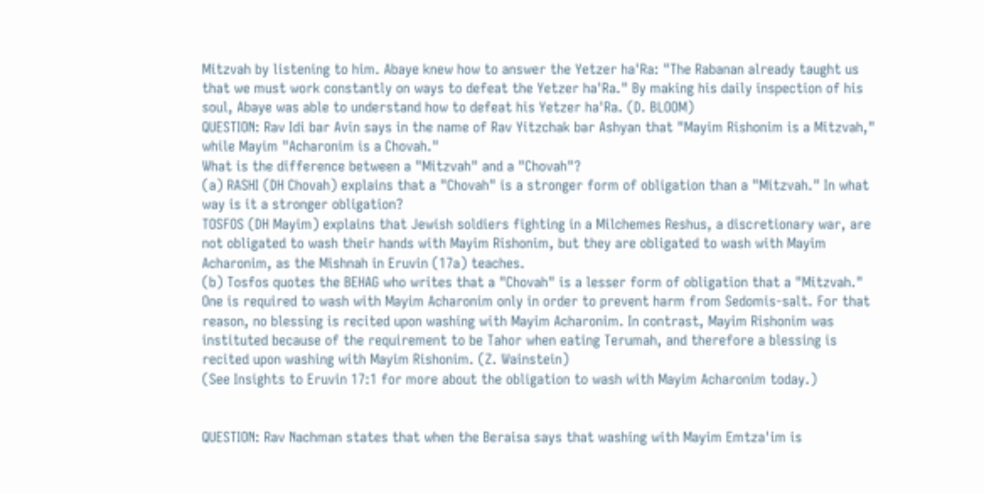Mitzvah by listening to him. Abaye knew how to answer the Yetzer ha'Ra: "The Rabanan already taught us that we must work constantly on ways to defeat the Yetzer ha'Ra." By making his daily inspection of his soul, Abaye was able to understand how to defeat his Yetzer ha'Ra. (D. BLOOM)
QUESTION: Rav Idi bar Avin says in the name of Rav Yitzchak bar Ashyan that "Mayim Rishonim is a Mitzvah," while Mayim "Acharonim is a Chovah."
What is the difference between a "Mitzvah" and a "Chovah"?
(a) RASHI (DH Chovah) explains that a "Chovah" is a stronger form of obligation than a "Mitzvah." In what way is it a stronger obligation?
TOSFOS (DH Mayim) explains that Jewish soldiers fighting in a Milchemes Reshus, a discretionary war, are not obligated to wash their hands with Mayim Rishonim, but they are obligated to wash with Mayim Acharonim, as the Mishnah in Eruvin (17a) teaches.
(b) Tosfos quotes the BEHAG who writes that a "Chovah" is a lesser form of obligation that a "Mitzvah." One is required to wash with Mayim Acharonim only in order to prevent harm from Sedomis-salt. For that reason, no blessing is recited upon washing with Mayim Acharonim. In contrast, Mayim Rishonim was instituted because of the requirement to be Tahor when eating Terumah, and therefore a blessing is recited upon washing with Mayim Rishonim. (Z. Wainstein)
(See Insights to Eruvin 17:1 for more about the obligation to wash with Mayim Acharonim today.)


QUESTION: Rav Nachman states that when the Beraisa says that washing with Mayim Emtza'im is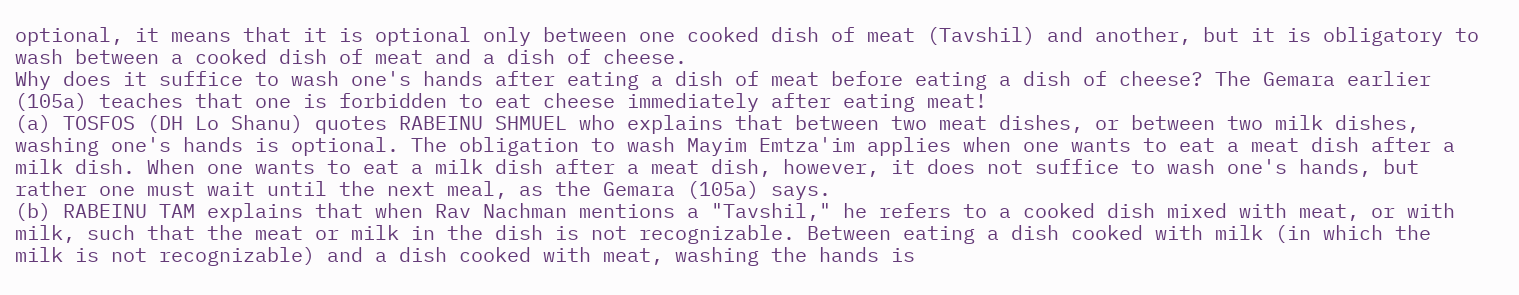optional, it means that it is optional only between one cooked dish of meat (Tavshil) and another, but it is obligatory to wash between a cooked dish of meat and a dish of cheese.
Why does it suffice to wash one's hands after eating a dish of meat before eating a dish of cheese? The Gemara earlier (105a) teaches that one is forbidden to eat cheese immediately after eating meat!
(a) TOSFOS (DH Lo Shanu) quotes RABEINU SHMUEL who explains that between two meat dishes, or between two milk dishes, washing one's hands is optional. The obligation to wash Mayim Emtza'im applies when one wants to eat a meat dish after a milk dish. When one wants to eat a milk dish after a meat dish, however, it does not suffice to wash one's hands, but rather one must wait until the next meal, as the Gemara (105a) says.
(b) RABEINU TAM explains that when Rav Nachman mentions a "Tavshil," he refers to a cooked dish mixed with meat, or with milk, such that the meat or milk in the dish is not recognizable. Between eating a dish cooked with milk (in which the milk is not recognizable) and a dish cooked with meat, washing the hands is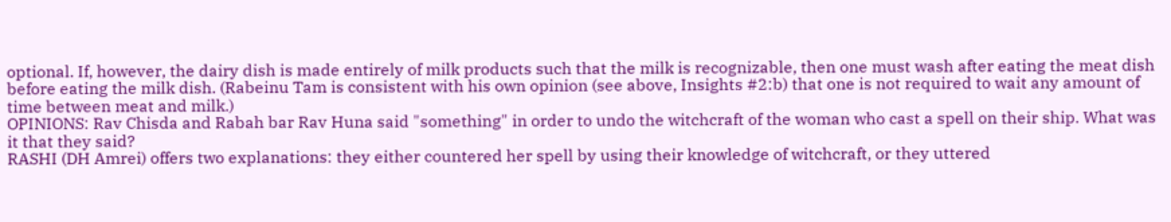optional. If, however, the dairy dish is made entirely of milk products such that the milk is recognizable, then one must wash after eating the meat dish before eating the milk dish. (Rabeinu Tam is consistent with his own opinion (see above, Insights #2:b) that one is not required to wait any amount of time between meat and milk.)
OPINIONS: Rav Chisda and Rabah bar Rav Huna said "something" in order to undo the witchcraft of the woman who cast a spell on their ship. What was it that they said?
RASHI (DH Amrei) offers two explanations: they either countered her spell by using their knowledge of witchcraft, or they uttered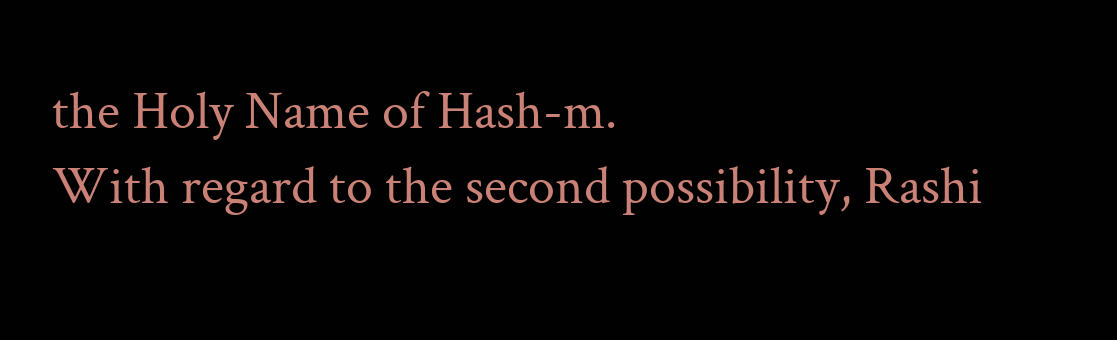the Holy Name of Hash-m.
With regard to the second possibility, Rashi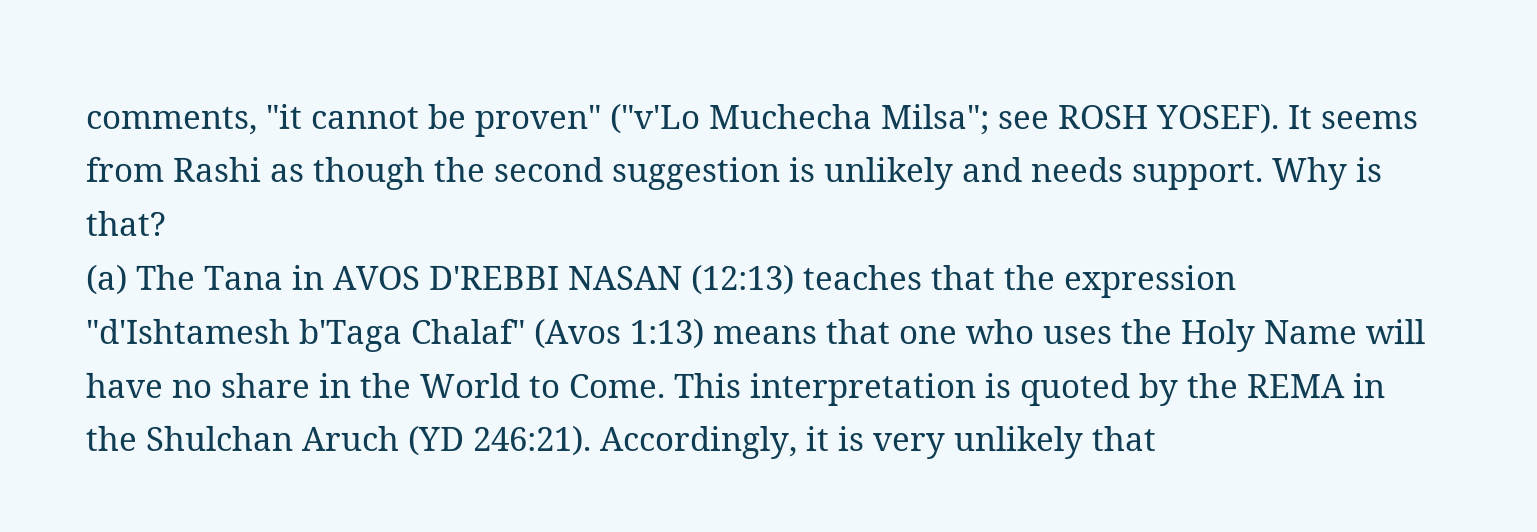comments, "it cannot be proven" ("v'Lo Muchecha Milsa"; see ROSH YOSEF). It seems from Rashi as though the second suggestion is unlikely and needs support. Why is that?
(a) The Tana in AVOS D'REBBI NASAN (12:13) teaches that the expression "d'Ishtamesh b'Taga Chalaf" (Avos 1:13) means that one who uses the Holy Name will have no share in the World to Come. This interpretation is quoted by the REMA in the Shulchan Aruch (YD 246:21). Accordingly, it is very unlikely that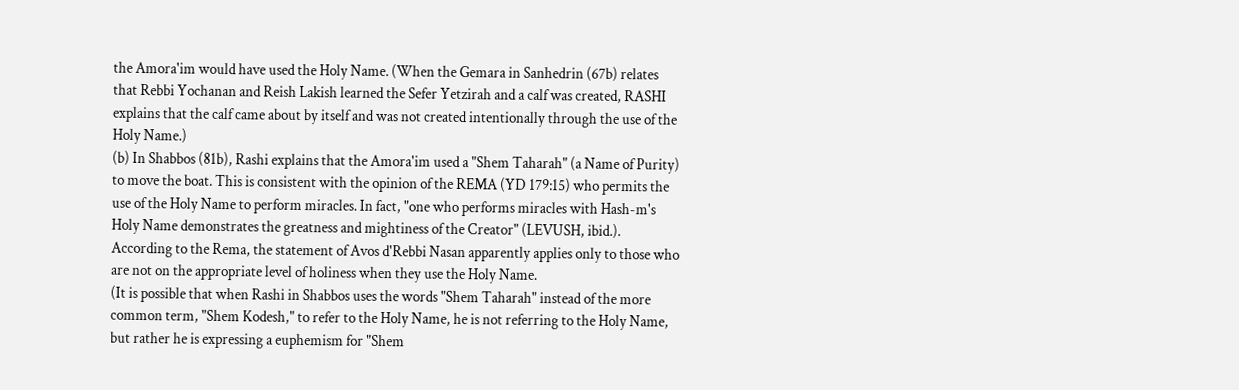the Amora'im would have used the Holy Name. (When the Gemara in Sanhedrin (67b) relates that Rebbi Yochanan and Reish Lakish learned the Sefer Yetzirah and a calf was created, RASHI explains that the calf came about by itself and was not created intentionally through the use of the Holy Name.)
(b) In Shabbos (81b), Rashi explains that the Amora'im used a "Shem Taharah" (a Name of Purity) to move the boat. This is consistent with the opinion of the REMA (YD 179:15) who permits the use of the Holy Name to perform miracles. In fact, "one who performs miracles with Hash-m's Holy Name demonstrates the greatness and mightiness of the Creator" (LEVUSH, ibid.). According to the Rema, the statement of Avos d'Rebbi Nasan apparently applies only to those who are not on the appropriate level of holiness when they use the Holy Name.
(It is possible that when Rashi in Shabbos uses the words "Shem Taharah" instead of the more common term, "Shem Kodesh," to refer to the Holy Name, he is not referring to the Holy Name, but rather he is expressing a euphemism for "Shem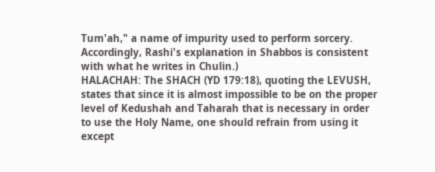Tum'ah," a name of impurity used to perform sorcery. Accordingly, Rashi's explanation in Shabbos is consistent with what he writes in Chulin.)
HALACHAH: The SHACH (YD 179:18), quoting the LEVUSH, states that since it is almost impossible to be on the proper level of Kedushah and Taharah that is necessary in order to use the Holy Name, one should refrain from using it except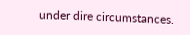under dire circumstances.